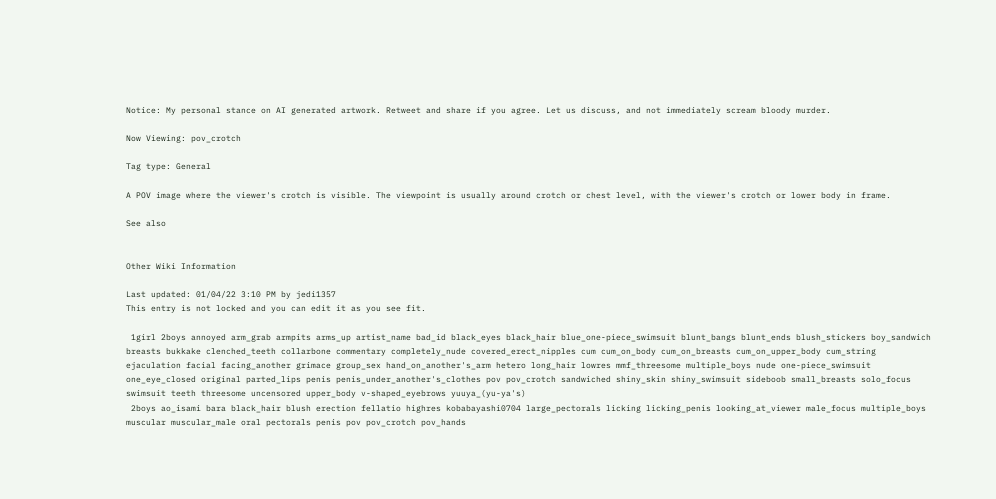Notice: My personal stance on AI generated artwork. Retweet and share if you agree. Let us discuss, and not immediately scream bloody murder.

Now Viewing: pov_crotch

Tag type: General

A POV image where the viewer's crotch is visible. The viewpoint is usually around crotch or chest level, with the viewer's crotch or lower body in frame.

See also


Other Wiki Information

Last updated: 01/04/22 3:10 PM by jedi1357
This entry is not locked and you can edit it as you see fit.

 1girl 2boys annoyed arm_grab armpits arms_up artist_name bad_id black_eyes black_hair blue_one-piece_swimsuit blunt_bangs blunt_ends blush_stickers boy_sandwich breasts bukkake clenched_teeth collarbone commentary completely_nude covered_erect_nipples cum cum_on_body cum_on_breasts cum_on_upper_body cum_string ejaculation facial facing_another grimace group_sex hand_on_another's_arm hetero long_hair lowres mmf_threesome multiple_boys nude one-piece_swimsuit one_eye_closed original parted_lips penis penis_under_another's_clothes pov pov_crotch sandwiched shiny_skin shiny_swimsuit sideboob small_breasts solo_focus swimsuit teeth threesome uncensored upper_body v-shaped_eyebrows yuuya_(yu-ya's)
 2boys ao_isami bara black_hair blush erection fellatio highres kobabayashi0704 large_pectorals licking licking_penis looking_at_viewer male_focus multiple_boys muscular muscular_male oral pectorals penis pov pov_crotch pov_hands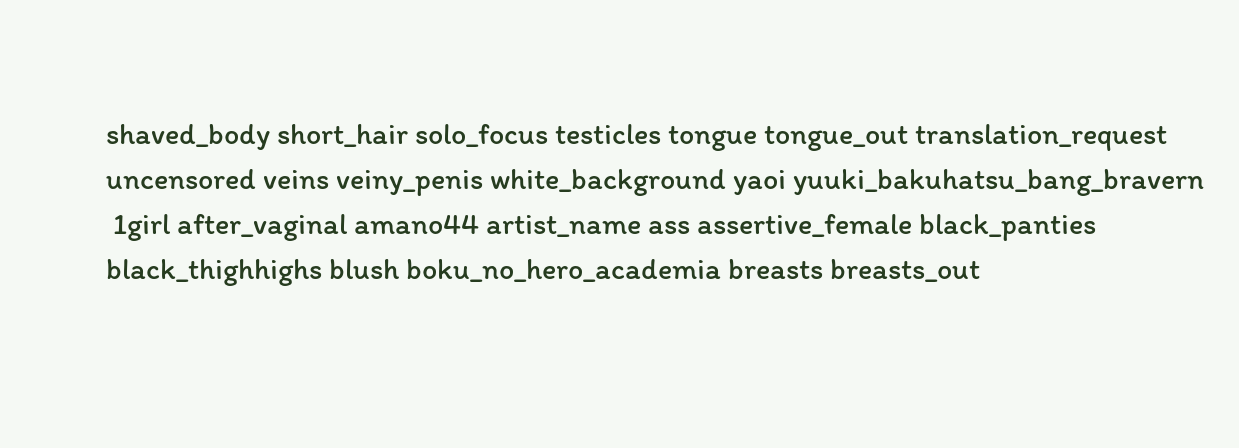shaved_body short_hair solo_focus testicles tongue tongue_out translation_request uncensored veins veiny_penis white_background yaoi yuuki_bakuhatsu_bang_bravern
 1girl after_vaginal amano44 artist_name ass assertive_female black_panties black_thighhighs blush boku_no_hero_academia breasts breasts_out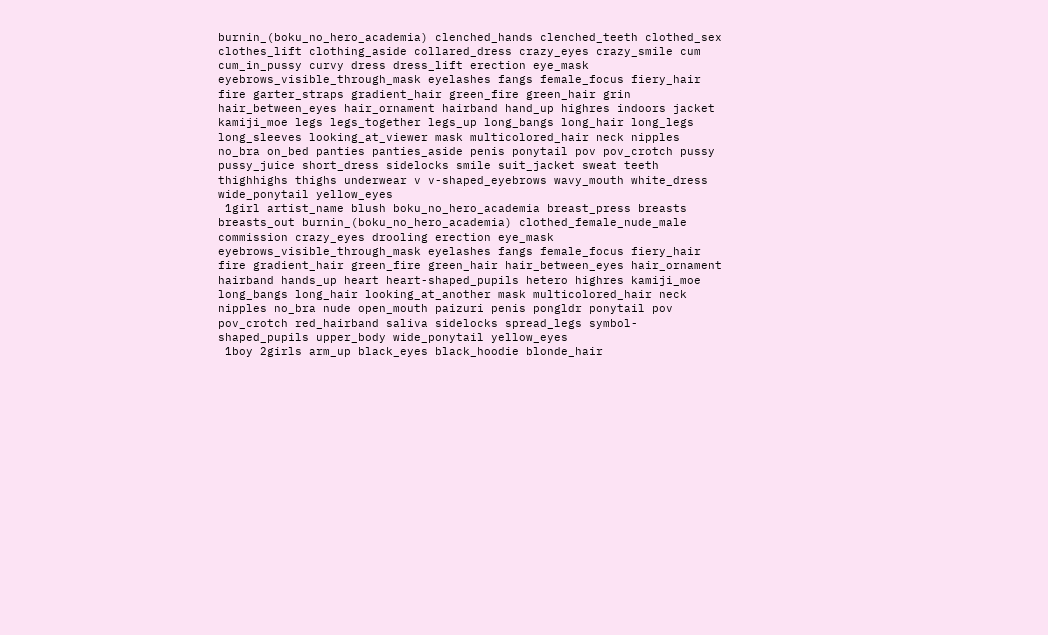burnin_(boku_no_hero_academia) clenched_hands clenched_teeth clothed_sex clothes_lift clothing_aside collared_dress crazy_eyes crazy_smile cum cum_in_pussy curvy dress dress_lift erection eye_mask eyebrows_visible_through_mask eyelashes fangs female_focus fiery_hair fire garter_straps gradient_hair green_fire green_hair grin hair_between_eyes hair_ornament hairband hand_up highres indoors jacket kamiji_moe legs legs_together legs_up long_bangs long_hair long_legs long_sleeves looking_at_viewer mask multicolored_hair neck nipples no_bra on_bed panties panties_aside penis ponytail pov pov_crotch pussy pussy_juice short_dress sidelocks smile suit_jacket sweat teeth thighhighs thighs underwear v v-shaped_eyebrows wavy_mouth white_dress wide_ponytail yellow_eyes
 1girl artist_name blush boku_no_hero_academia breast_press breasts breasts_out burnin_(boku_no_hero_academia) clothed_female_nude_male commission crazy_eyes drooling erection eye_mask eyebrows_visible_through_mask eyelashes fangs female_focus fiery_hair fire gradient_hair green_fire green_hair hair_between_eyes hair_ornament hairband hands_up heart heart-shaped_pupils hetero highres kamiji_moe long_bangs long_hair looking_at_another mask multicolored_hair neck nipples no_bra nude open_mouth paizuri penis pongldr ponytail pov pov_crotch red_hairband saliva sidelocks spread_legs symbol-shaped_pupils upper_body wide_ponytail yellow_eyes
 1boy 2girls arm_up black_eyes black_hoodie blonde_hair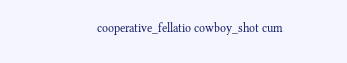cooperative_fellatio cowboy_shot cum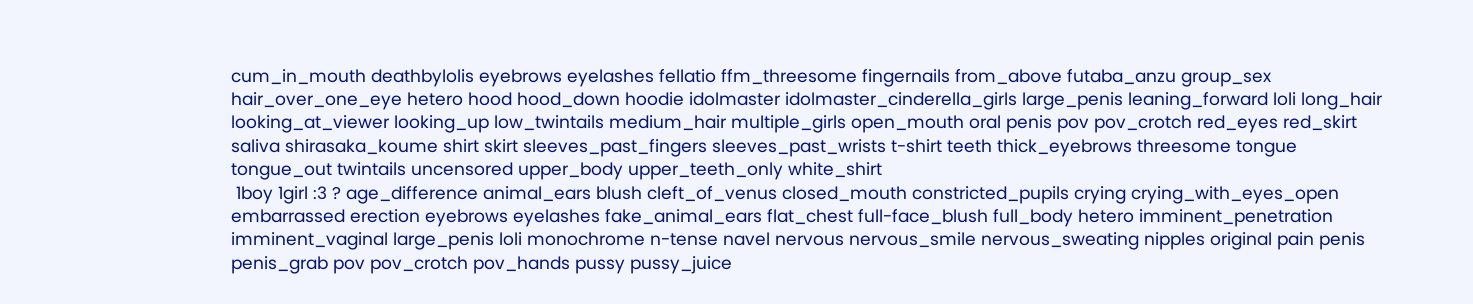cum_in_mouth deathbylolis eyebrows eyelashes fellatio ffm_threesome fingernails from_above futaba_anzu group_sex hair_over_one_eye hetero hood hood_down hoodie idolmaster idolmaster_cinderella_girls large_penis leaning_forward loli long_hair looking_at_viewer looking_up low_twintails medium_hair multiple_girls open_mouth oral penis pov pov_crotch red_eyes red_skirt saliva shirasaka_koume shirt skirt sleeves_past_fingers sleeves_past_wrists t-shirt teeth thick_eyebrows threesome tongue tongue_out twintails uncensored upper_body upper_teeth_only white_shirt
 1boy 1girl :3 ? age_difference animal_ears blush cleft_of_venus closed_mouth constricted_pupils crying crying_with_eyes_open embarrassed erection eyebrows eyelashes fake_animal_ears flat_chest full-face_blush full_body hetero imminent_penetration imminent_vaginal large_penis loli monochrome n-tense navel nervous nervous_smile nervous_sweating nipples original pain penis penis_grab pov pov_crotch pov_hands pussy pussy_juice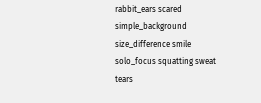rabbit_ears scared simple_background size_difference smile solo_focus squatting sweat tears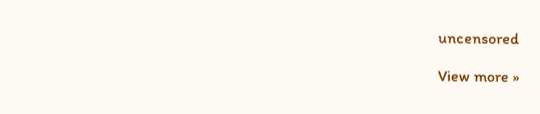uncensored

View more »